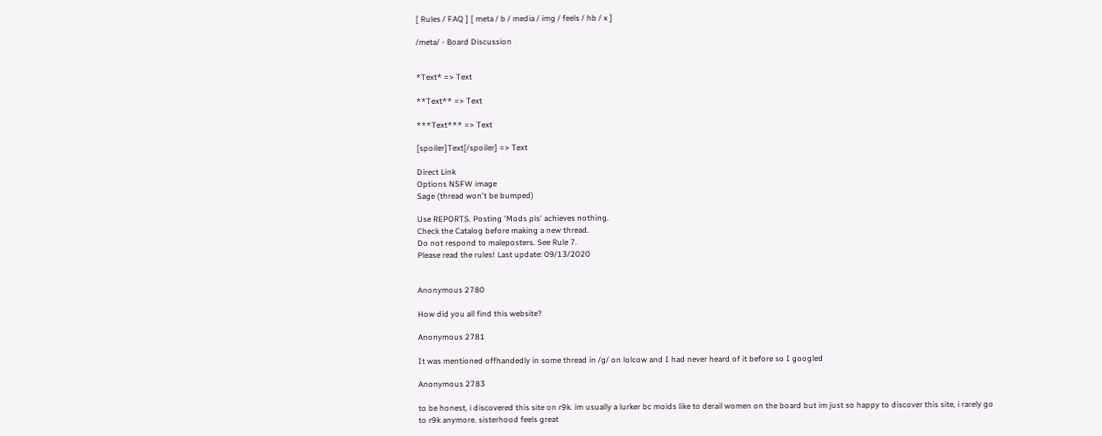[ Rules / FAQ ] [ meta / b / media / img / feels / hb / x ]

/meta/ - Board Discussion


*Text* => Text

**Text** => Text

***Text*** => Text

[spoiler]Text[/spoiler] => Text

Direct Link
Options NSFW image
Sage (thread won't be bumped)

Use REPORTS. Posting 'Mods pls' achieves nothing.
Check the Catalog before making a new thread.
Do not respond to maleposters. See Rule 7.
Please read the rules! Last update: 09/13/2020


Anonymous 2780

How did you all find this website?

Anonymous 2781

It was mentioned offhandedly in some thread in /g/ on lolcow and I had never heard of it before so I googled

Anonymous 2783

to be honest, i discovered this site on r9k. im usually a lurker bc moids like to derail women on the board but im just so happy to discover this site, i rarely go to r9k anymore. sisterhood feels great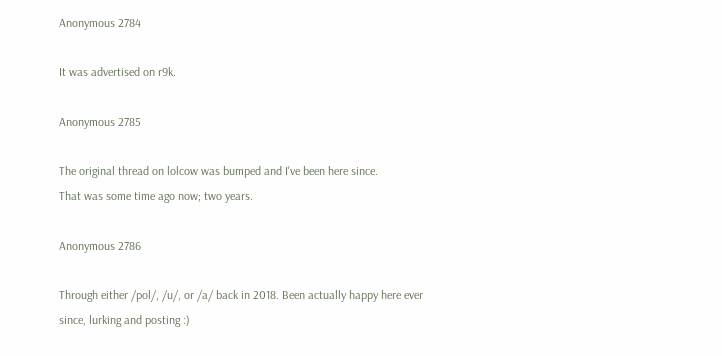Anonymous 2784

It was advertised on r9k.

Anonymous 2785

The original thread on lolcow was bumped and I've been here since.
That was some time ago now; two years.

Anonymous 2786

Through either /pol/, /u/, or /a/ back in 2018. Been actually happy here ever since, lurking and posting :)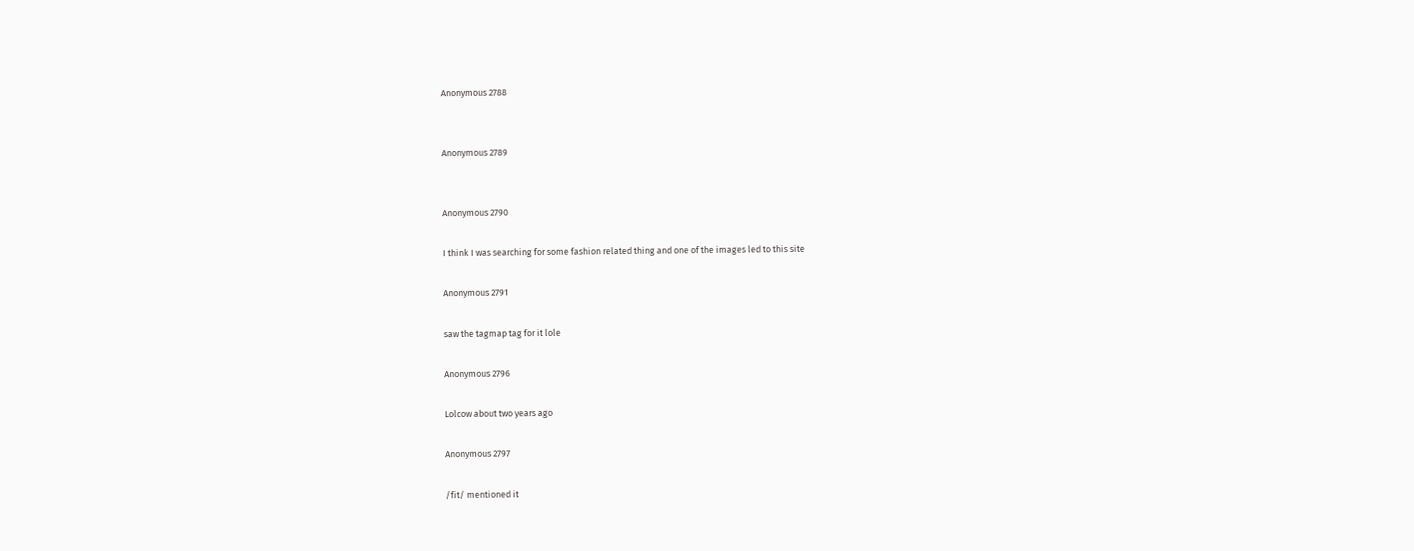Anonymous 2788


Anonymous 2789


Anonymous 2790

I think I was searching for some fashion related thing and one of the images led to this site

Anonymous 2791

saw the tagmap tag for it lole

Anonymous 2796

Lolcow about two years ago

Anonymous 2797

/fit/ mentioned it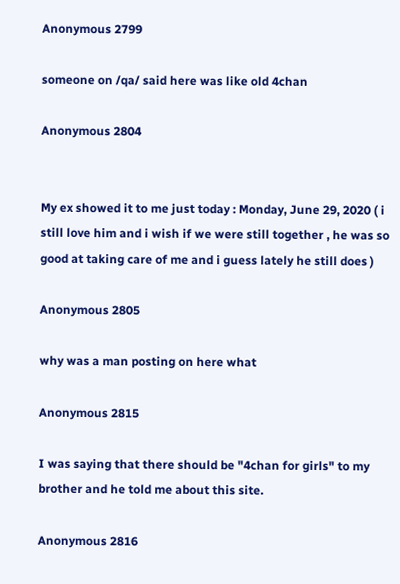Anonymous 2799

someone on /qa/ said here was like old 4chan

Anonymous 2804


My ex showed it to me just today : Monday, June 29, 2020 ( i still love him and i wish if we were still together , he was so good at taking care of me and i guess lately he still does )

Anonymous 2805

why was a man posting on here what

Anonymous 2815

I was saying that there should be "4chan for girls" to my brother and he told me about this site.

Anonymous 2816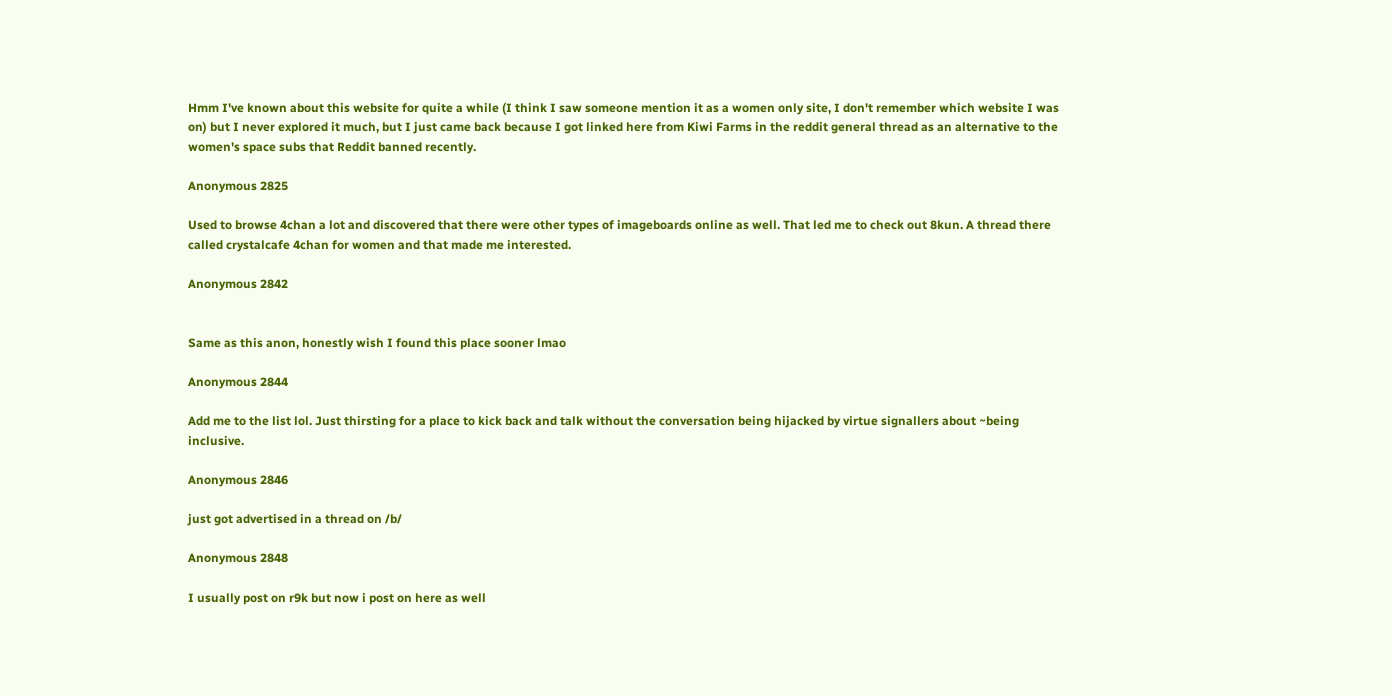Hmm I've known about this website for quite a while (I think I saw someone mention it as a women only site, I don't remember which website I was on) but I never explored it much, but I just came back because I got linked here from Kiwi Farms in the reddit general thread as an alternative to the women's space subs that Reddit banned recently.

Anonymous 2825

Used to browse 4chan a lot and discovered that there were other types of imageboards online as well. That led me to check out 8kun. A thread there called crystalcafe 4chan for women and that made me interested.

Anonymous 2842


Same as this anon, honestly wish I found this place sooner lmao

Anonymous 2844

Add me to the list lol. Just thirsting for a place to kick back and talk without the conversation being hijacked by virtue signallers about ~being inclusive.

Anonymous 2846

just got advertised in a thread on /b/

Anonymous 2848

I usually post on r9k but now i post on here as well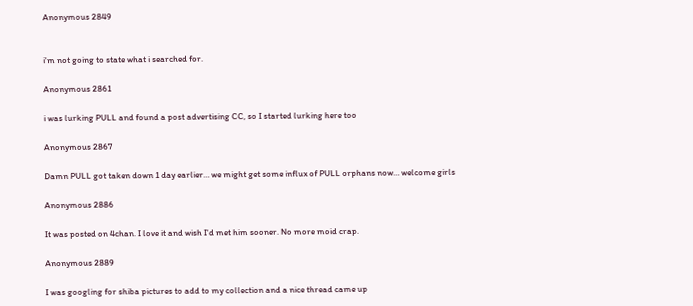Anonymous 2849


i'm not going to state what i searched for.

Anonymous 2861

i was lurking PULL and found a post advertising CC, so I started lurking here too

Anonymous 2867

Damn PULL got taken down 1 day earlier… we might get some influx of PULL orphans now… welcome girls

Anonymous 2886

It was posted on 4chan. I love it and wish I'd met him sooner. No more moid crap.

Anonymous 2889

I was googling for shiba pictures to add to my collection and a nice thread came up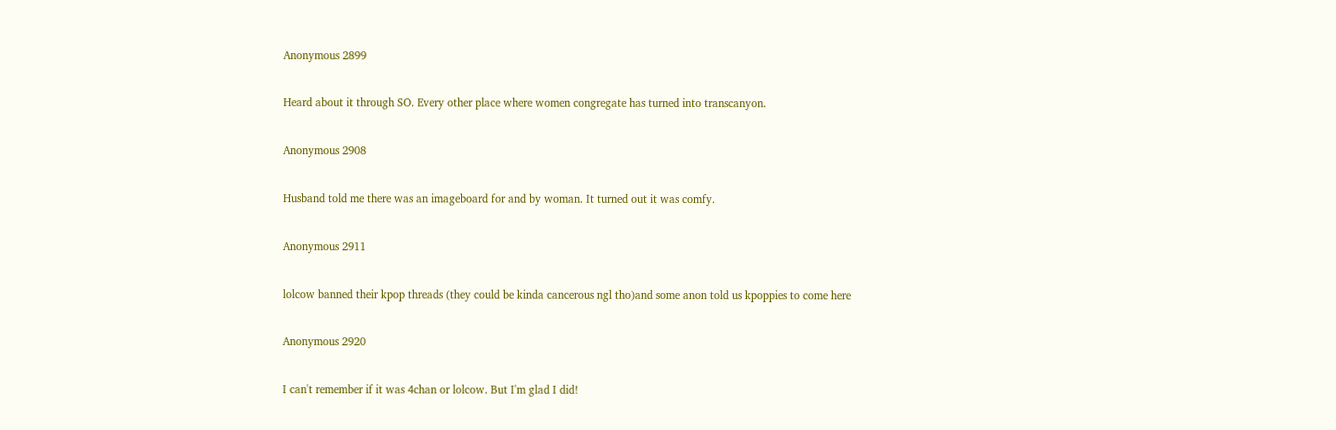Anonymous 2899

Heard about it through SO. Every other place where women congregate has turned into transcanyon.

Anonymous 2908

Husband told me there was an imageboard for and by woman. It turned out it was comfy.

Anonymous 2911

lolcow banned their kpop threads (they could be kinda cancerous ngl tho)and some anon told us kpoppies to come here

Anonymous 2920

I can't remember if it was 4chan or lolcow. But I'm glad I did!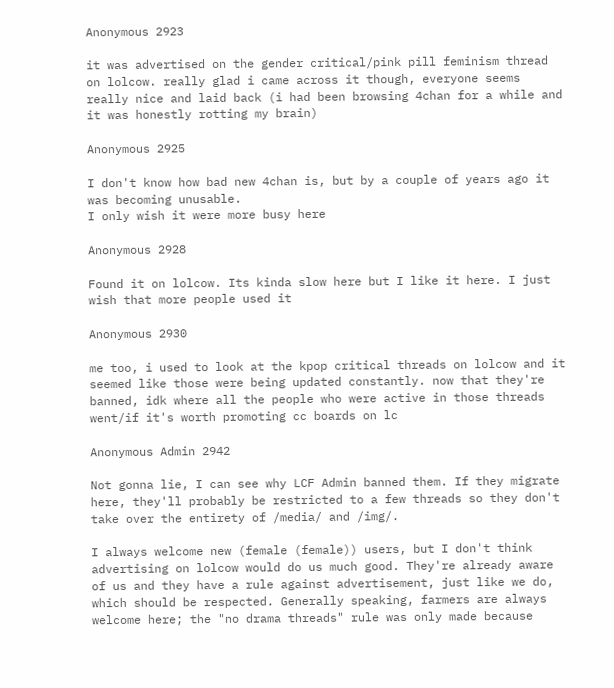Anonymous 2923

it was advertised on the gender critical/pink pill feminism thread on lolcow. really glad i came across it though, everyone seems really nice and laid back (i had been browsing 4chan for a while and it was honestly rotting my brain)

Anonymous 2925

I don't know how bad new 4chan is, but by a couple of years ago it was becoming unusable.
I only wish it were more busy here

Anonymous 2928

Found it on lolcow. Its kinda slow here but I like it here. I just wish that more people used it

Anonymous 2930

me too, i used to look at the kpop critical threads on lolcow and it seemed like those were being updated constantly. now that they're banned, idk where all the people who were active in those threads went/if it's worth promoting cc boards on lc

Anonymous Admin 2942

Not gonna lie, I can see why LCF Admin banned them. If they migrate here, they'll probably be restricted to a few threads so they don't take over the entirety of /media/ and /img/.

I always welcome new (female (female)) users, but I don't think advertising on lolcow would do us much good. They're already aware of us and they have a rule against advertisement, just like we do, which should be respected. Generally speaking, farmers are always welcome here; the "no drama threads" rule was only made because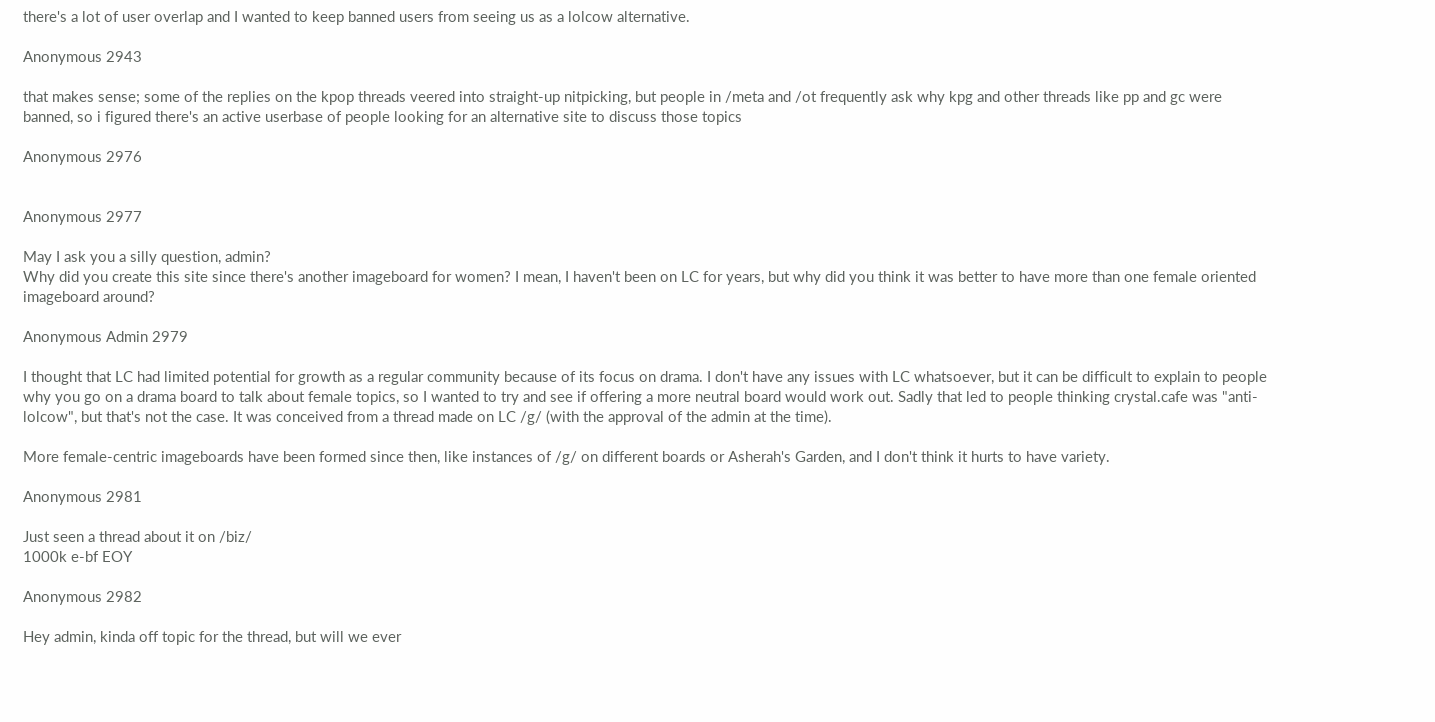there's a lot of user overlap and I wanted to keep banned users from seeing us as a lolcow alternative.

Anonymous 2943

that makes sense; some of the replies on the kpop threads veered into straight-up nitpicking, but people in /meta and /ot frequently ask why kpg and other threads like pp and gc were banned, so i figured there's an active userbase of people looking for an alternative site to discuss those topics

Anonymous 2976


Anonymous 2977

May I ask you a silly question, admin?
Why did you create this site since there's another imageboard for women? I mean, I haven't been on LC for years, but why did you think it was better to have more than one female oriented imageboard around?

Anonymous Admin 2979

I thought that LC had limited potential for growth as a regular community because of its focus on drama. I don't have any issues with LC whatsoever, but it can be difficult to explain to people why you go on a drama board to talk about female topics, so I wanted to try and see if offering a more neutral board would work out. Sadly that led to people thinking crystal.cafe was "anti-lolcow", but that's not the case. It was conceived from a thread made on LC /g/ (with the approval of the admin at the time).

More female-centric imageboards have been formed since then, like instances of /g/ on different boards or Asherah's Garden, and I don't think it hurts to have variety.

Anonymous 2981

Just seen a thread about it on /biz/
1000k e-bf EOY

Anonymous 2982

Hey admin, kinda off topic for the thread, but will we ever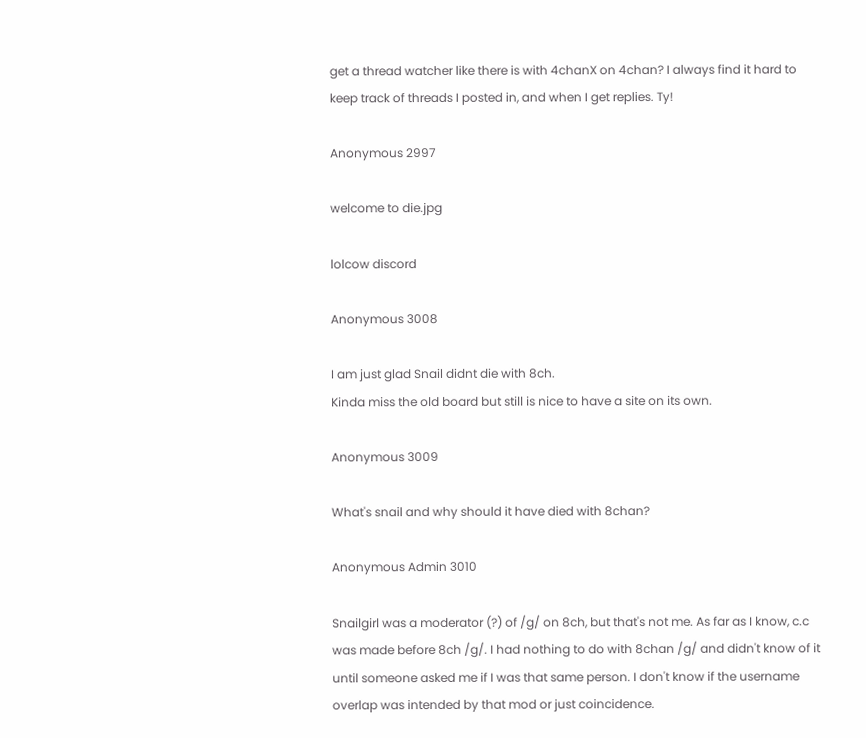get a thread watcher like there is with 4chanX on 4chan? I always find it hard to keep track of threads I posted in, and when I get replies. Ty!

Anonymous 2997

welcome to die.jpg

lolcow discord

Anonymous 3008

I am just glad Snail didnt die with 8ch.
Kinda miss the old board but still is nice to have a site on its own.

Anonymous 3009

What's snail and why should it have died with 8chan?

Anonymous Admin 3010

Snailgirl was a moderator (?) of /g/ on 8ch, but that's not me. As far as I know, c.c was made before 8ch /g/. I had nothing to do with 8chan /g/ and didn't know of it until someone asked me if I was that same person. I don't know if the username overlap was intended by that mod or just coincidence.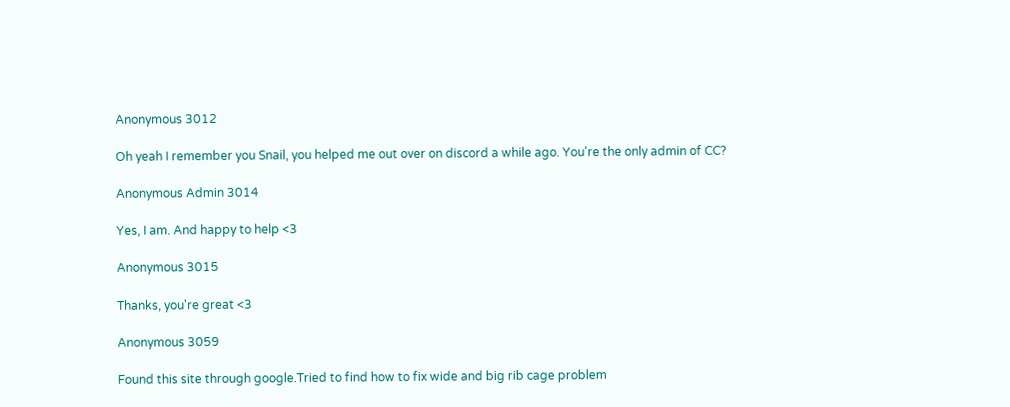Anonymous 3012

Oh yeah I remember you Snail, you helped me out over on discord a while ago. You're the only admin of CC?

Anonymous Admin 3014

Yes, I am. And happy to help <3

Anonymous 3015

Thanks, you're great <3

Anonymous 3059

Found this site through google.Tried to find how to fix wide and big rib cage problem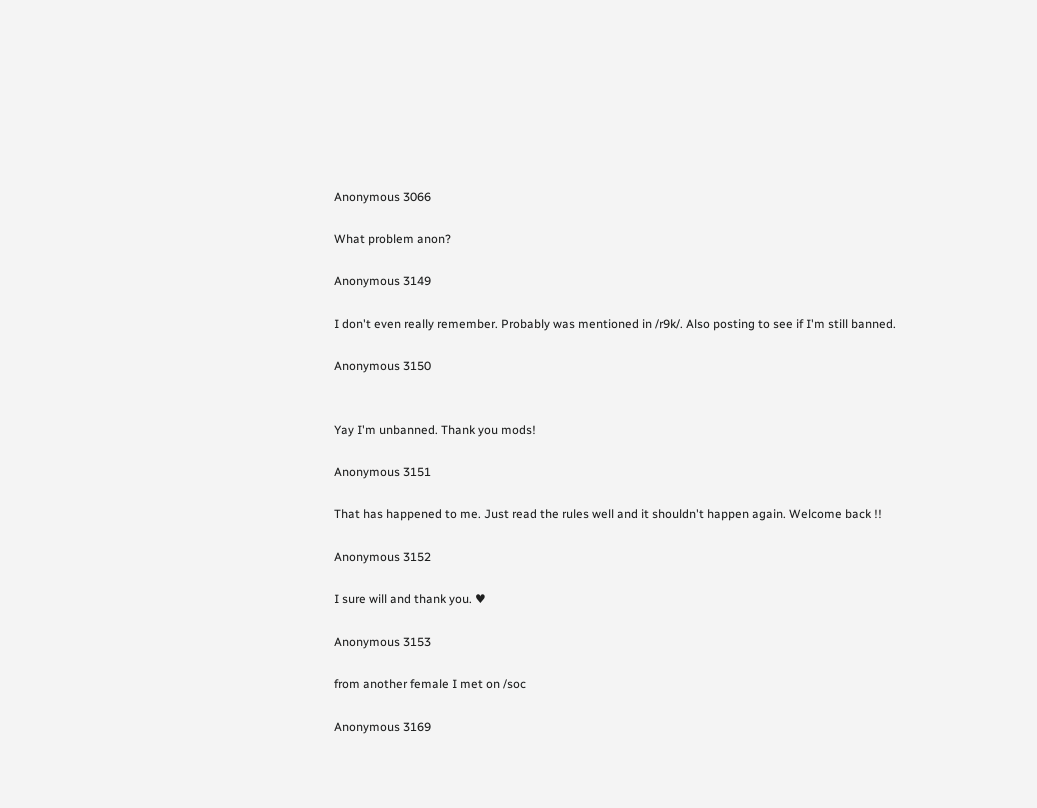Anonymous 3066

What problem anon?

Anonymous 3149

I don't even really remember. Probably was mentioned in /r9k/. Also posting to see if I'm still banned.

Anonymous 3150


Yay I'm unbanned. Thank you mods!

Anonymous 3151

That has happened to me. Just read the rules well and it shouldn't happen again. Welcome back !!

Anonymous 3152

I sure will and thank you. ♥

Anonymous 3153

from another female I met on /soc

Anonymous 3169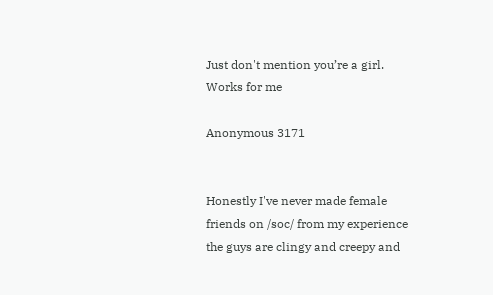Just don't mention you’re a girl. Works for me

Anonymous 3171


Honestly I've never made female friends on /soc/ from my experience the guys are clingy and creepy and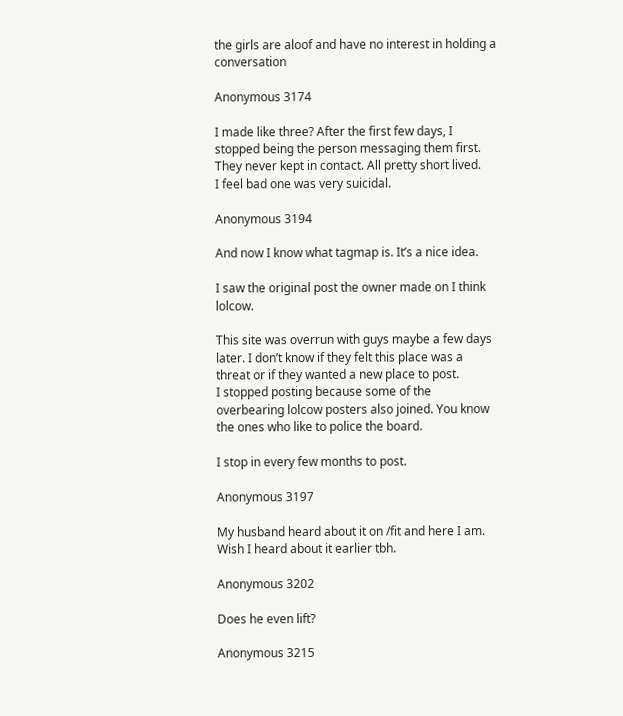the girls are aloof and have no interest in holding a conversation

Anonymous 3174

I made like three? After the first few days, I stopped being the person messaging them first. They never kept in contact. All pretty short lived.
I feel bad one was very suicidal.

Anonymous 3194

And now I know what tagmap is. It’s a nice idea.

I saw the original post the owner made on I think lolcow.

This site was overrun with guys maybe a few days later. I don’t know if they felt this place was a threat or if they wanted a new place to post.
I stopped posting because some of the overbearing lolcow posters also joined. You know the ones who like to police the board.

I stop in every few months to post.

Anonymous 3197

My husband heard about it on /fit and here I am. Wish I heard about it earlier tbh.

Anonymous 3202

Does he even lift?

Anonymous 3215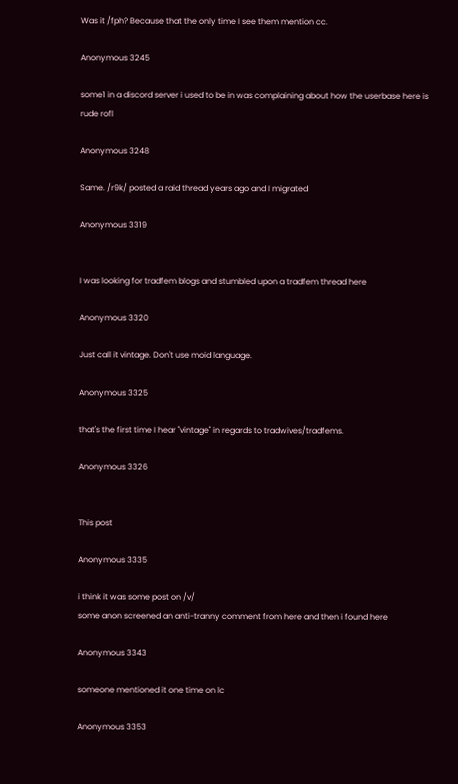Was it /fph? Because that the only time I see them mention cc.

Anonymous 3245

some1 in a discord server i used to be in was complaining about how the userbase here is rude rofl

Anonymous 3248

Same. /r9k/ posted a raid thread years ago and I migrated

Anonymous 3319


I was looking for tradfem blogs and stumbled upon a tradfem thread here

Anonymous 3320

Just call it vintage. Don't use moid language.

Anonymous 3325

that's the first time I hear "vintage" in regards to tradwives/tradfems.

Anonymous 3326


This post

Anonymous 3335

i think it was some post on /v/
some anon screened an anti-tranny comment from here and then i found here

Anonymous 3343

someone mentioned it one time on lc

Anonymous 3353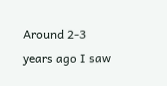Around 2-3 years ago I saw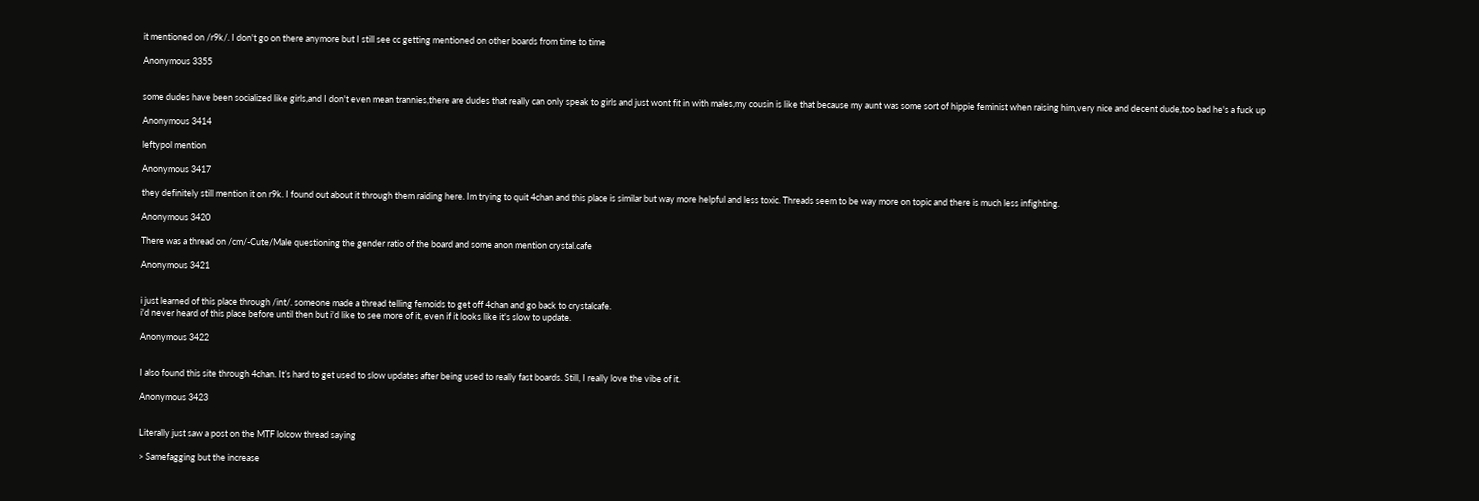it mentioned on /r9k/. I don't go on there anymore but I still see cc getting mentioned on other boards from time to time

Anonymous 3355


some dudes have been socialized like girls,and I don't even mean trannies,there are dudes that really can only speak to girls and just wont fit in with males,my cousin is like that because my aunt was some sort of hippie feminist when raising him,very nice and decent dude,too bad he's a fuck up

Anonymous 3414

leftypol mention

Anonymous 3417

they definitely still mention it on r9k. I found out about it through them raiding here. Im trying to quit 4chan and this place is similar but way more helpful and less toxic. Threads seem to be way more on topic and there is much less infighting.

Anonymous 3420

There was a thread on /cm/-Cute/Male questioning the gender ratio of the board and some anon mention crystal.cafe

Anonymous 3421


i just learned of this place through /int/. someone made a thread telling femoids to get off 4chan and go back to crystalcafe.
i'd never heard of this place before until then but i'd like to see more of it, even if it looks like it's slow to update.

Anonymous 3422


I also found this site through 4chan. It’s hard to get used to slow updates after being used to really fast boards. Still, I really love the vibe of it.

Anonymous 3423


Literally just saw a post on the MTF lolcow thread saying

> Samefagging but the increase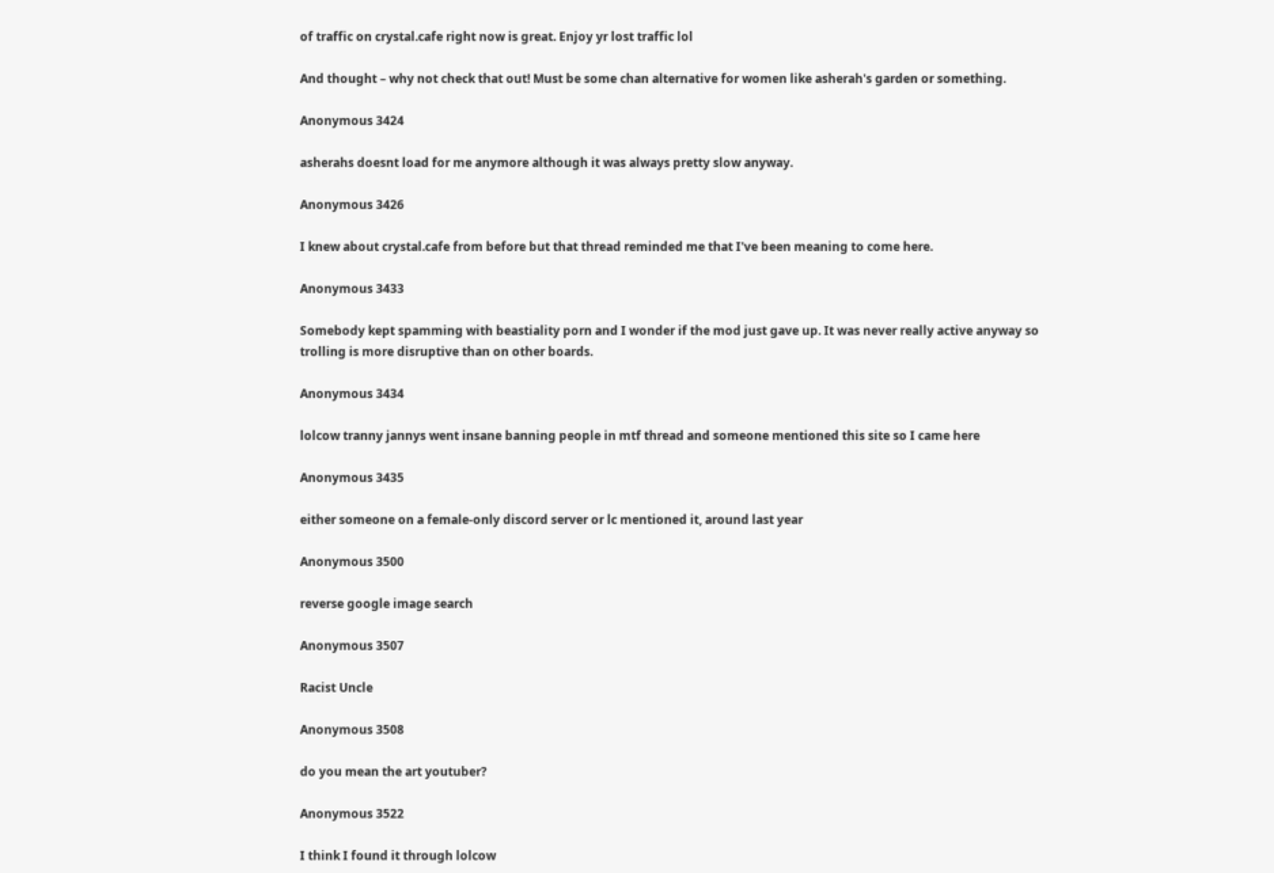of traffic on crystal.cafe right now is great. Enjoy yr lost traffic lol

And thought – why not check that out! Must be some chan alternative for women like asherah's garden or something.

Anonymous 3424

asherahs doesnt load for me anymore although it was always pretty slow anyway.

Anonymous 3426

I knew about crystal.cafe from before but that thread reminded me that I've been meaning to come here.

Anonymous 3433

Somebody kept spamming with beastiality porn and I wonder if the mod just gave up. It was never really active anyway so trolling is more disruptive than on other boards.

Anonymous 3434

lolcow tranny jannys went insane banning people in mtf thread and someone mentioned this site so I came here

Anonymous 3435

either someone on a female-only discord server or lc mentioned it, around last year

Anonymous 3500

reverse google image search

Anonymous 3507

Racist Uncle

Anonymous 3508

do you mean the art youtuber?

Anonymous 3522

I think I found it through lolcow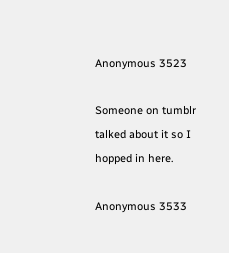Anonymous 3523

Someone on tumblr talked about it so I hopped in here.

Anonymous 3533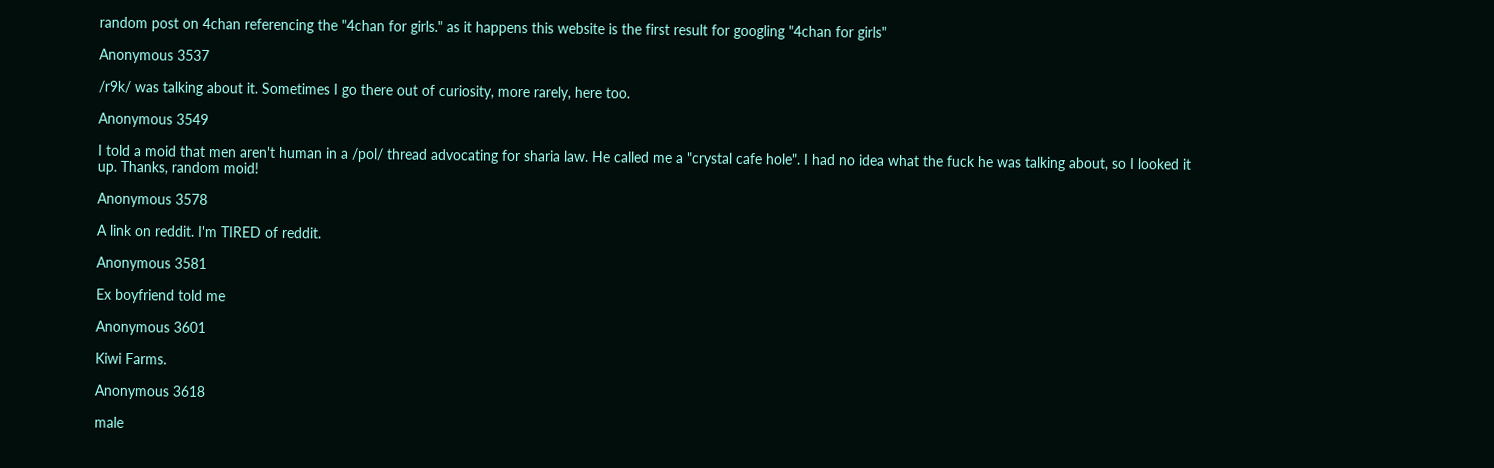random post on 4chan referencing the "4chan for girls." as it happens this website is the first result for googling "4chan for girls"

Anonymous 3537

/r9k/ was talking about it. Sometimes I go there out of curiosity, more rarely, here too.

Anonymous 3549

I told a moid that men aren't human in a /pol/ thread advocating for sharia law. He called me a "crystal cafe hole". I had no idea what the fuck he was talking about, so I looked it up. Thanks, random moid!

Anonymous 3578

A link on reddit. I'm TIRED of reddit.

Anonymous 3581

Ex boyfriend told me

Anonymous 3601

Kiwi Farms.

Anonymous 3618

male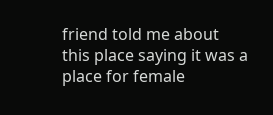friend told me about this place saying it was a place for female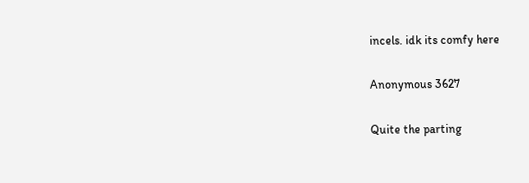incels. idk its comfy here

Anonymous 3627

Quite the parting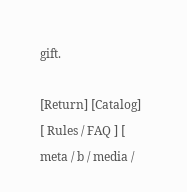gift.

[Return] [Catalog]
[ Rules / FAQ ] [ meta / b / media /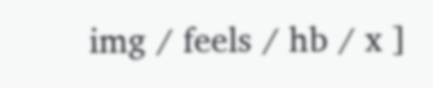img / feels / hb / x ]